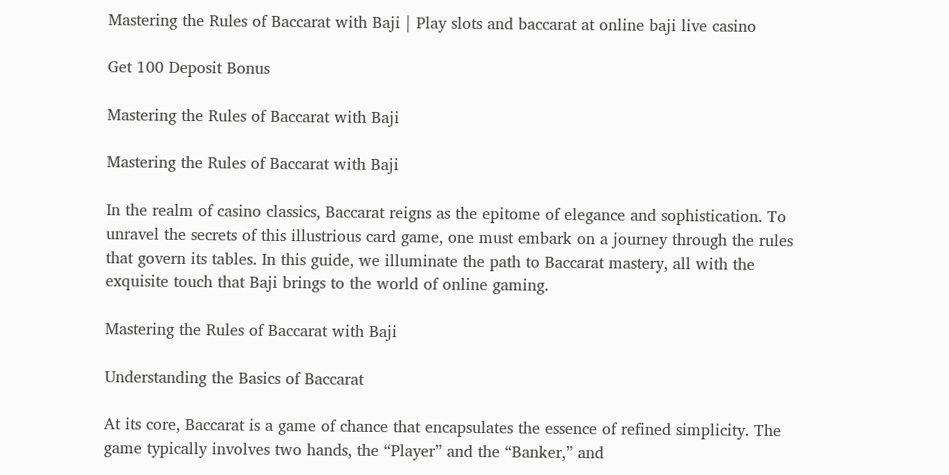Mastering the Rules of Baccarat with Baji | Play slots and baccarat at online baji live casino

Get 100 Deposit Bonus

Mastering the Rules of Baccarat with Baji

Mastering the Rules of Baccarat with Baji

In the realm of casino classics, Baccarat reigns as the epitome of elegance and sophistication. To unravel the secrets of this illustrious card game, one must embark on a journey through the rules that govern its tables. In this guide, we illuminate the path to Baccarat mastery, all with the exquisite touch that Baji brings to the world of online gaming.

Mastering the Rules of Baccarat with Baji

Understanding the Basics of Baccarat

At its core, Baccarat is a game of chance that encapsulates the essence of refined simplicity. The game typically involves two hands, the “Player” and the “Banker,” and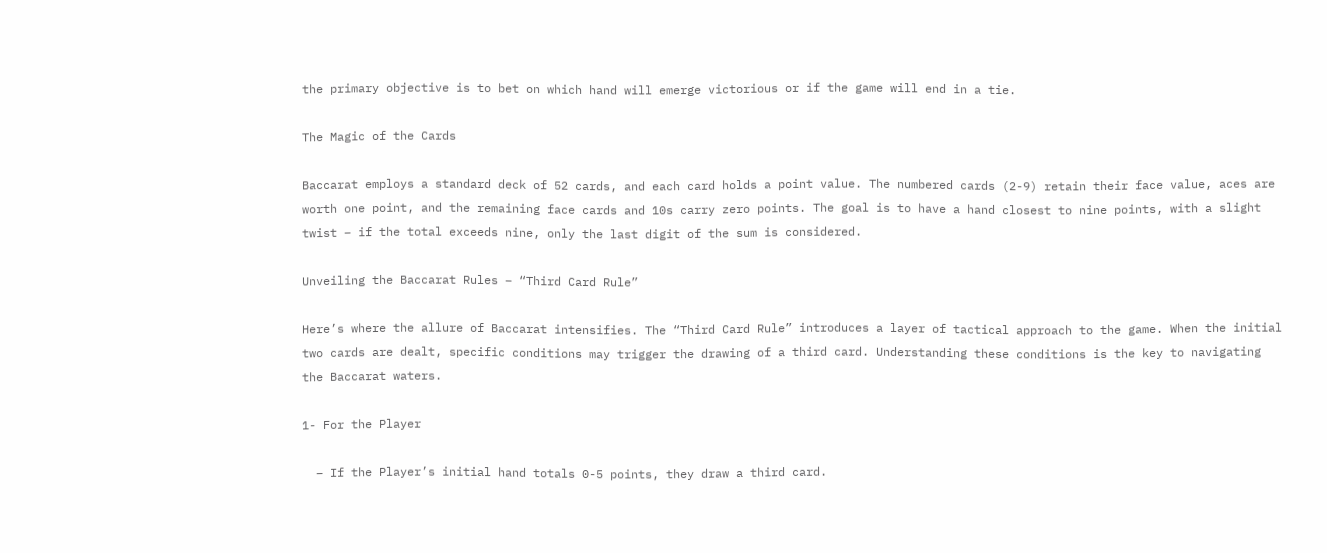the primary objective is to bet on which hand will emerge victorious or if the game will end in a tie.

The Magic of the Cards

Baccarat employs a standard deck of 52 cards, and each card holds a point value. The numbered cards (2-9) retain their face value, aces are worth one point, and the remaining face cards and 10s carry zero points. The goal is to have a hand closest to nine points, with a slight twist – if the total exceeds nine, only the last digit of the sum is considered.

Unveiling the Baccarat Rules – “Third Card Rule”

Here’s where the allure of Baccarat intensifies. The “Third Card Rule” introduces a layer of tactical approach to the game. When the initial two cards are dealt, specific conditions may trigger the drawing of a third card. Understanding these conditions is the key to navigating the Baccarat waters.

1- For the Player

  – If the Player’s initial hand totals 0-5 points, they draw a third card.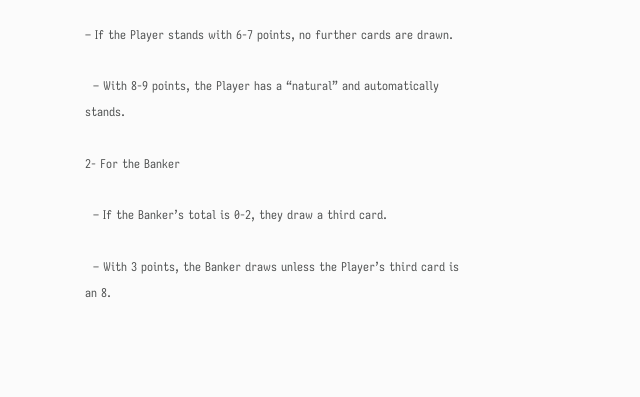– If the Player stands with 6-7 points, no further cards are drawn.

  – With 8-9 points, the Player has a “natural” and automatically stands.

2- For the Banker

  – If the Banker’s total is 0-2, they draw a third card.

  – With 3 points, the Banker draws unless the Player’s third card is an 8.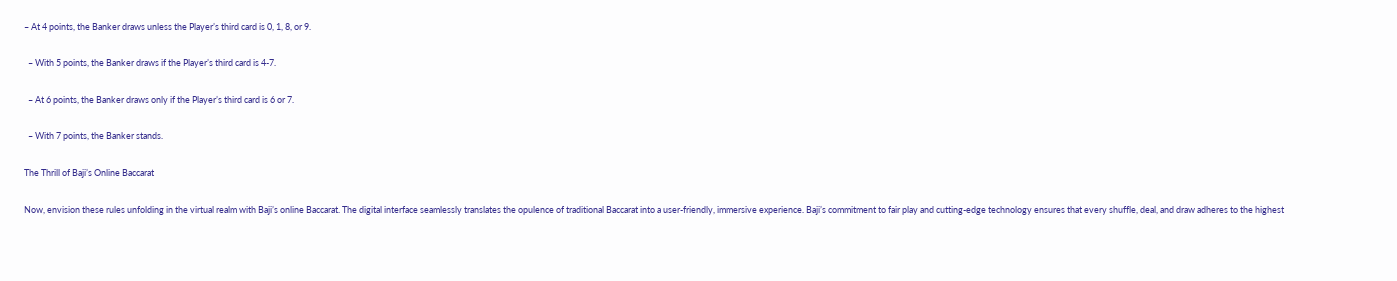– At 4 points, the Banker draws unless the Player’s third card is 0, 1, 8, or 9.

  – With 5 points, the Banker draws if the Player’s third card is 4-7.

  – At 6 points, the Banker draws only if the Player’s third card is 6 or 7.

  – With 7 points, the Banker stands.

The Thrill of Baji’s Online Baccarat

Now, envision these rules unfolding in the virtual realm with Baji’s online Baccarat. The digital interface seamlessly translates the opulence of traditional Baccarat into a user-friendly, immersive experience. Baji’s commitment to fair play and cutting-edge technology ensures that every shuffle, deal, and draw adheres to the highest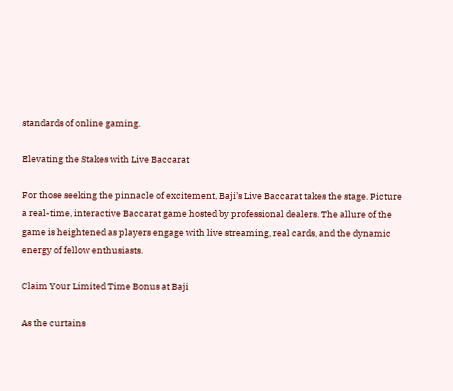standards of online gaming.

Elevating the Stakes with Live Baccarat

For those seeking the pinnacle of excitement, Baji’s Live Baccarat takes the stage. Picture a real-time, interactive Baccarat game hosted by professional dealers. The allure of the game is heightened as players engage with live streaming, real cards, and the dynamic energy of fellow enthusiasts.

Claim Your Limited Time Bonus at Baji

As the curtains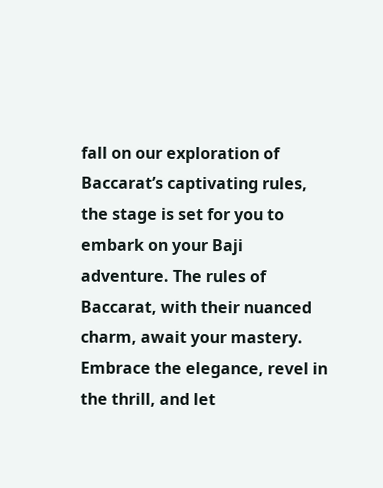fall on our exploration of Baccarat’s captivating rules, the stage is set for you to embark on your Baji adventure. The rules of Baccarat, with their nuanced charm, await your mastery. Embrace the elegance, revel in the thrill, and let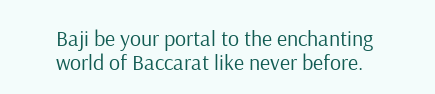Baji be your portal to the enchanting world of Baccarat like never before.